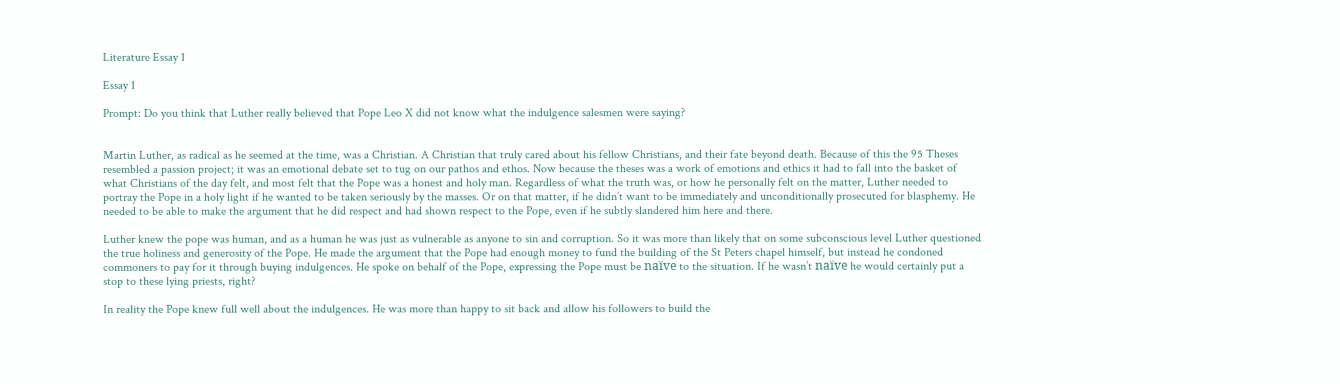Literature Essay 1

Essay 1

Prompt: Do you think that Luther really believed that Pope Leo X did not know what the indulgence salesmen were saying?


Martin Luther, as radical as he seemed at the time, was a Christian. A Christian that truly cared about his fellow Christians, and their fate beyond death. Because of this the 95 Theses resembled a passion project; it was an emotional debate set to tug on our pathos and ethos. Now because the theses was a work of emotions and ethics it had to fall into the basket of what Christians of the day felt, and most felt that the Pope was a honest and holy man. Regardless of what the truth was, or how he personally felt on the matter, Luther needed to portray the Pope in a holy light if he wanted to be taken seriously by the masses. Or on that matter, if he didn’t want to be immediately and unconditionally prosecuted for blasphemy. He needed to be able to make the argument that he did respect and had shown respect to the Pope, even if he subtly slandered him here and there.

Luther knew the pope was human, and as a human he was just as vulnerable as anyone to sin and corruption. So it was more than likely that on some subconscious level Luther questioned the true holiness and generosity of the Pope. He made the argument that the Pope had enough money to fund the building of the St Peters chapel himself, but instead he condoned commoners to pay for it through buying indulgences. He spoke on behalf of the Pope, expressing the Pope must be naïve to the situation. If he wasn’t naïve he would certainly put a stop to these lying priests, right?

In reality the Pope knew full well about the indulgences. He was more than happy to sit back and allow his followers to build the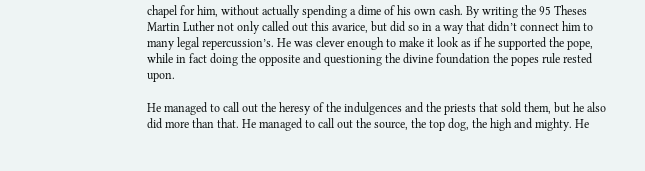chapel for him, without actually spending a dime of his own cash. By writing the 95 Theses Martin Luther not only called out this avarice, but did so in a way that didn’t connect him to many legal repercussion’s. He was clever enough to make it look as if he supported the pope, while in fact doing the opposite and questioning the divine foundation the popes rule rested upon.

He managed to call out the heresy of the indulgences and the priests that sold them, but he also did more than that. He managed to call out the source, the top dog, the high and mighty. He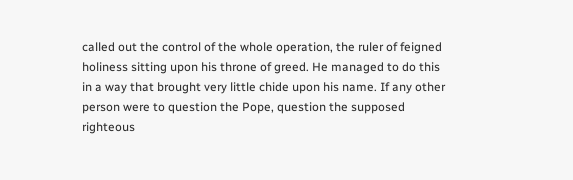called out the control of the whole operation, the ruler of feigned holiness sitting upon his throne of greed. He managed to do this in a way that brought very little chide upon his name. If any other person were to question the Pope, question the supposed righteous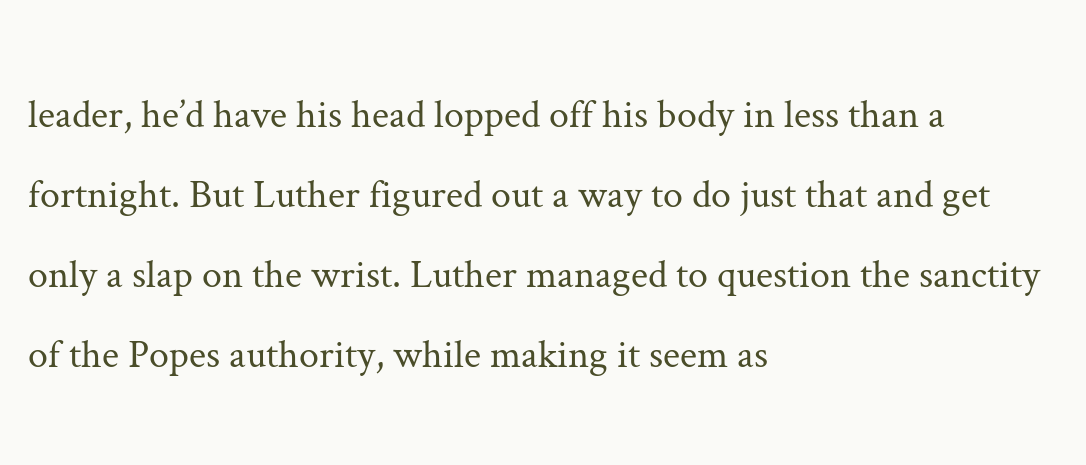leader, he’d have his head lopped off his body in less than a fortnight. But Luther figured out a way to do just that and get only a slap on the wrist. Luther managed to question the sanctity of the Popes authority, while making it seem as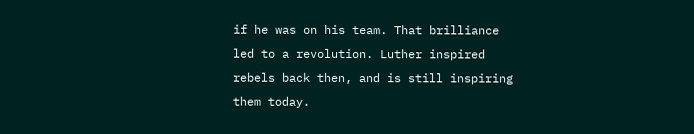if he was on his team. That brilliance led to a revolution. Luther inspired rebels back then, and is still inspiring them today.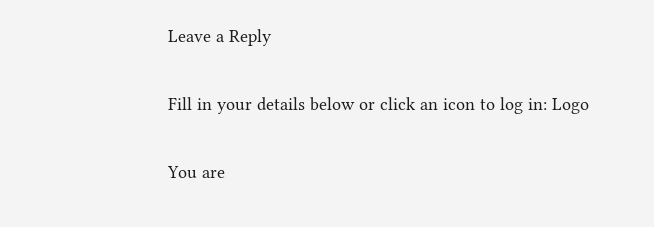Leave a Reply

Fill in your details below or click an icon to log in: Logo

You are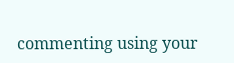commenting using your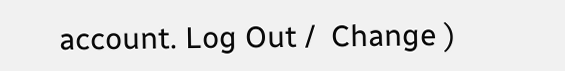account. Log Out /  Change )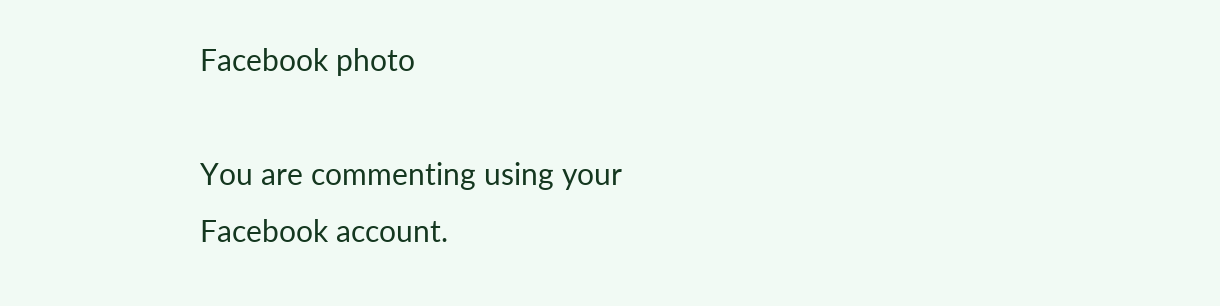Facebook photo

You are commenting using your Facebook account.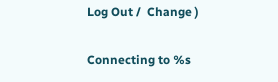Log Out /  Change )

Connecting to %s